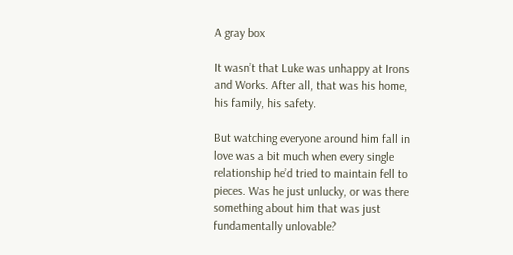A gray box

It wasn’t that Luke was unhappy at Irons and Works. After all, that was his home, his family, his safety.

But watching everyone around him fall in love was a bit much when every single relationship he’d tried to maintain fell to pieces. Was he just unlucky, or was there something about him that was just fundamentally unlovable?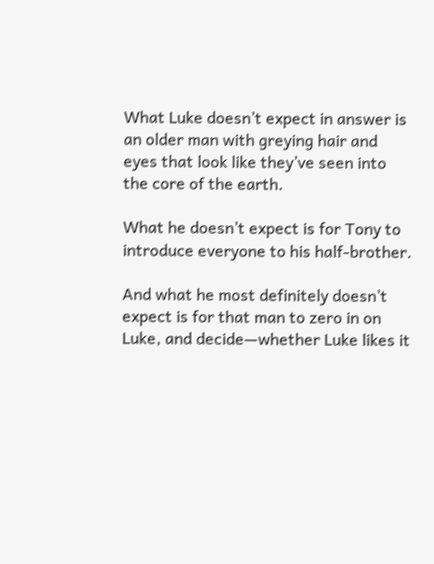What Luke doesn’t expect in answer is an older man with greying hair and eyes that look like they’ve seen into the core of the earth.

What he doesn’t expect is for Tony to introduce everyone to his half-brother.

And what he most definitely doesn’t expect is for that man to zero in on Luke, and decide—whether Luke likes it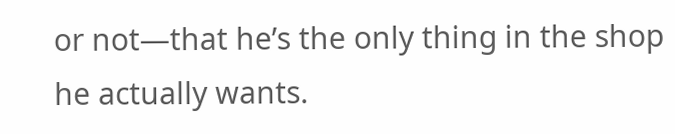or not—that he’s the only thing in the shop he actually wants.